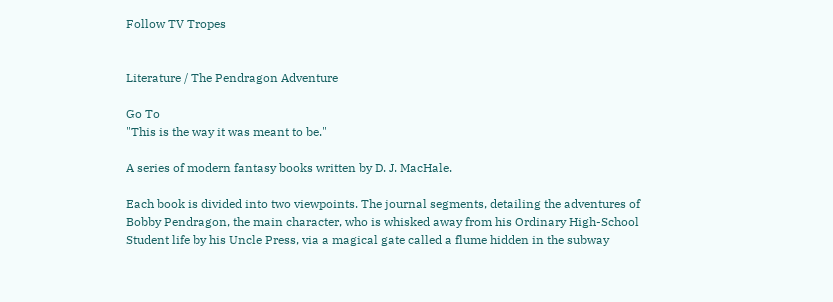Follow TV Tropes


Literature / The Pendragon Adventure

Go To
"This is the way it was meant to be."

A series of modern fantasy books written by D. J. MacHale.

Each book is divided into two viewpoints. The journal segments, detailing the adventures of Bobby Pendragon, the main character, who is whisked away from his Ordinary High-School Student life by his Uncle Press, via a magical gate called a flume hidden in the subway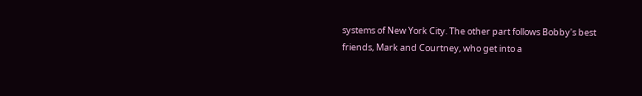systems of New York City. The other part follows Bobby's best friends, Mark and Courtney, who get into a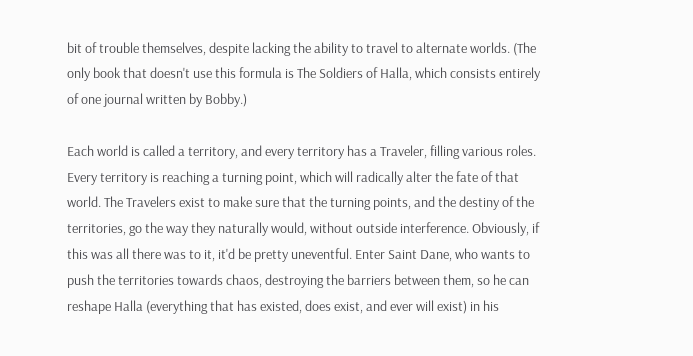bit of trouble themselves, despite lacking the ability to travel to alternate worlds. (The only book that doesn't use this formula is The Soldiers of Halla, which consists entirely of one journal written by Bobby.)

Each world is called a territory, and every territory has a Traveler, filling various roles. Every territory is reaching a turning point, which will radically alter the fate of that world. The Travelers exist to make sure that the turning points, and the destiny of the territories, go the way they naturally would, without outside interference. Obviously, if this was all there was to it, it'd be pretty uneventful. Enter Saint Dane, who wants to push the territories towards chaos, destroying the barriers between them, so he can reshape Halla (everything that has existed, does exist, and ever will exist) in his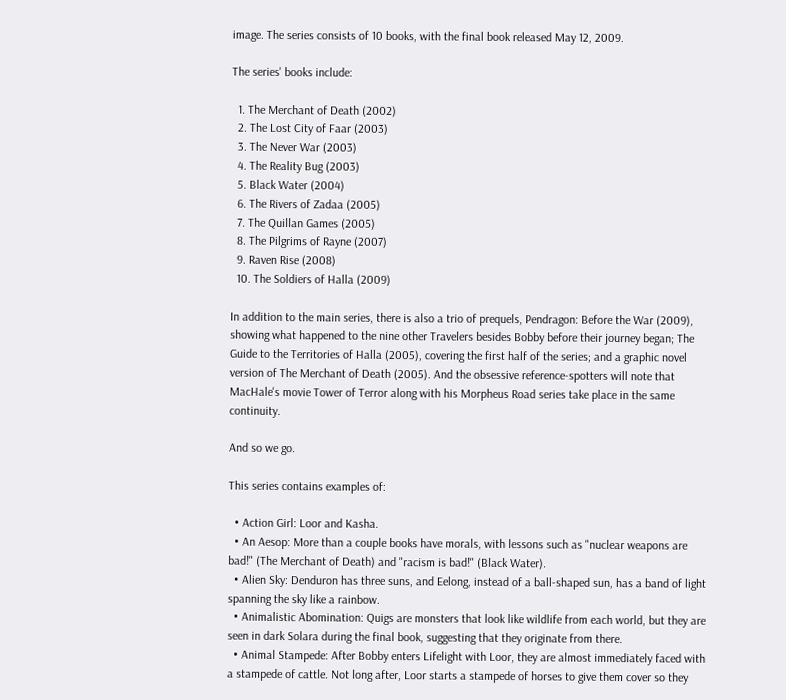image. The series consists of 10 books, with the final book released May 12, 2009.

The series' books include:

  1. The Merchant of Death (2002)
  2. The Lost City of Faar (2003)
  3. The Never War (2003)
  4. The Reality Bug (2003)
  5. Black Water (2004)
  6. The Rivers of Zadaa (2005)
  7. The Quillan Games (2005)
  8. The Pilgrims of Rayne (2007)
  9. Raven Rise (2008)
  10. The Soldiers of Halla (2009)

In addition to the main series, there is also a trio of prequels, Pendragon: Before the War (2009), showing what happened to the nine other Travelers besides Bobby before their journey began; The Guide to the Territories of Halla (2005), covering the first half of the series; and a graphic novel version of The Merchant of Death (2005). And the obsessive reference-spotters will note that MacHale's movie Tower of Terror along with his Morpheus Road series take place in the same continuity.

And so we go.

This series contains examples of:

  • Action Girl: Loor and Kasha.
  • An Aesop: More than a couple books have morals, with lessons such as "nuclear weapons are bad!" (The Merchant of Death) and "racism is bad!" (Black Water).
  • Alien Sky: Denduron has three suns, and Eelong, instead of a ball-shaped sun, has a band of light spanning the sky like a rainbow.
  • Animalistic Abomination: Quigs are monsters that look like wildlife from each world, but they are seen in dark Solara during the final book, suggesting that they originate from there.
  • Animal Stampede: After Bobby enters Lifelight with Loor, they are almost immediately faced with a stampede of cattle. Not long after, Loor starts a stampede of horses to give them cover so they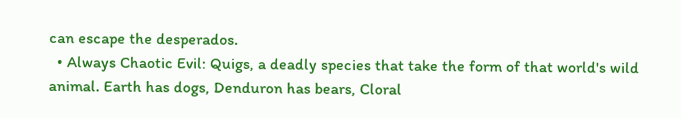can escape the desperados.
  • Always Chaotic Evil: Quigs, a deadly species that take the form of that world's wild animal. Earth has dogs, Denduron has bears, Cloral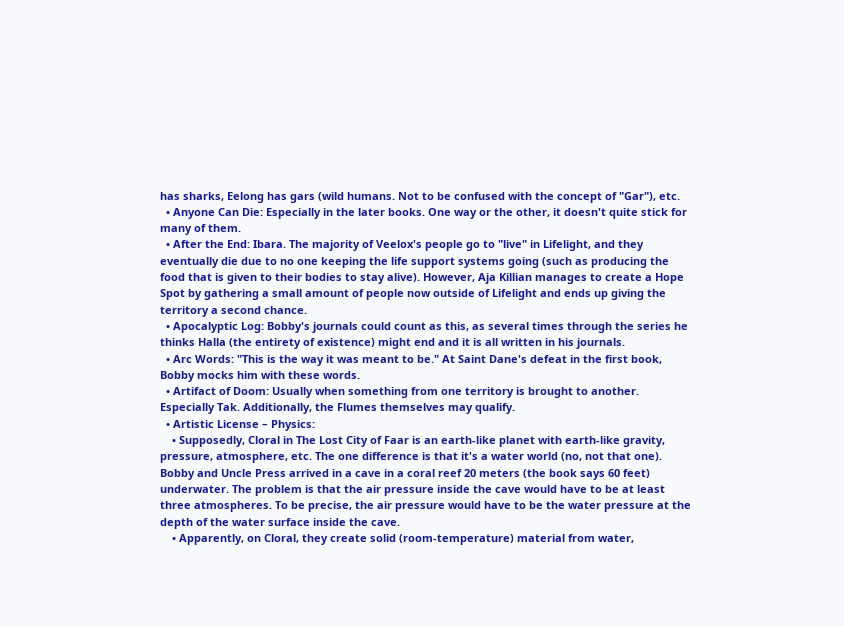has sharks, Eelong has gars (wild humans. Not to be confused with the concept of "Gar"), etc.
  • Anyone Can Die: Especially in the later books. One way or the other, it doesn't quite stick for many of them.
  • After the End: Ibara. The majority of Veelox's people go to "live" in Lifelight, and they eventually die due to no one keeping the life support systems going (such as producing the food that is given to their bodies to stay alive). However, Aja Killian manages to create a Hope Spot by gathering a small amount of people now outside of Lifelight and ends up giving the territory a second chance.
  • Apocalyptic Log: Bobby's journals could count as this, as several times through the series he thinks Halla (the entirety of existence) might end and it is all written in his journals.
  • Arc Words: "This is the way it was meant to be." At Saint Dane's defeat in the first book, Bobby mocks him with these words.
  • Artifact of Doom: Usually when something from one territory is brought to another. Especially Tak. Additionally, the Flumes themselves may qualify.
  • Artistic License – Physics:
    • Supposedly, Cloral in The Lost City of Faar is an earth-like planet with earth-like gravity, pressure, atmosphere, etc. The one difference is that it's a water world (no, not that one). Bobby and Uncle Press arrived in a cave in a coral reef 20 meters (the book says 60 feet) underwater. The problem is that the air pressure inside the cave would have to be at least three atmospheres. To be precise, the air pressure would have to be the water pressure at the depth of the water surface inside the cave.
    • Apparently, on Cloral, they create solid (room-temperature) material from water,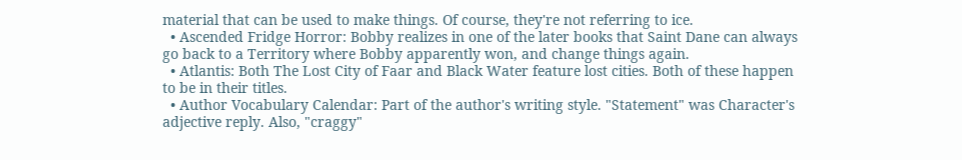material that can be used to make things. Of course, they're not referring to ice.
  • Ascended Fridge Horror: Bobby realizes in one of the later books that Saint Dane can always go back to a Territory where Bobby apparently won, and change things again.
  • Atlantis: Both The Lost City of Faar and Black Water feature lost cities. Both of these happen to be in their titles.
  • Author Vocabulary Calendar: Part of the author's writing style. "Statement" was Character's adjective reply. Also, "craggy"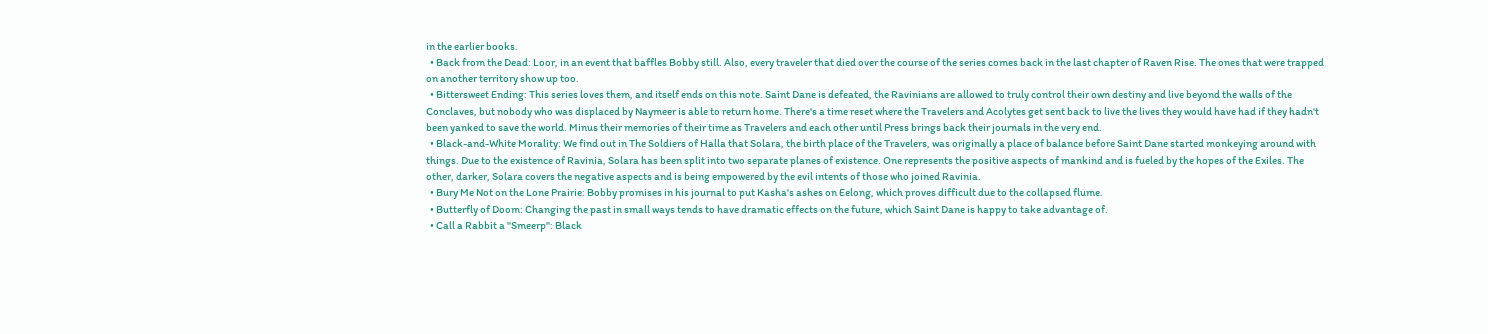in the earlier books.
  • Back from the Dead: Loor, in an event that baffles Bobby still. Also, every traveler that died over the course of the series comes back in the last chapter of Raven Rise. The ones that were trapped on another territory show up too.
  • Bittersweet Ending: This series loves them, and itself ends on this note. Saint Dane is defeated, the Ravinians are allowed to truly control their own destiny and live beyond the walls of the Conclaves, but nobody who was displaced by Naymeer is able to return home. There's a time reset where the Travelers and Acolytes get sent back to live the lives they would have had if they hadn't been yanked to save the world. Minus their memories of their time as Travelers and each other until Press brings back their journals in the very end.
  • Black-and-White Morality: We find out in The Soldiers of Halla that Solara, the birth place of the Travelers, was originally a place of balance before Saint Dane started monkeying around with things. Due to the existence of Ravinia, Solara has been split into two separate planes of existence. One represents the positive aspects of mankind and is fueled by the hopes of the Exiles. The other, darker, Solara covers the negative aspects and is being empowered by the evil intents of those who joined Ravinia.
  • Bury Me Not on the Lone Prairie: Bobby promises in his journal to put Kasha's ashes on Eelong, which proves difficult due to the collapsed flume.
  • Butterfly of Doom: Changing the past in small ways tends to have dramatic effects on the future, which Saint Dane is happy to take advantage of.
  • Call a Rabbit a "Smeerp": Black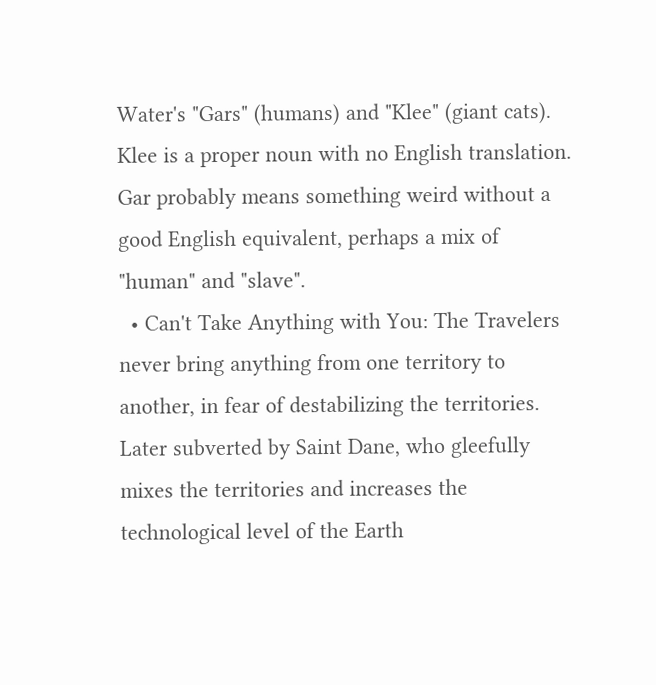Water's "Gars" (humans) and "Klee" (giant cats). Klee is a proper noun with no English translation. Gar probably means something weird without a good English equivalent, perhaps a mix of "human" and "slave".
  • Can't Take Anything with You: The Travelers never bring anything from one territory to another, in fear of destabilizing the territories. Later subverted by Saint Dane, who gleefully mixes the territories and increases the technological level of the Earth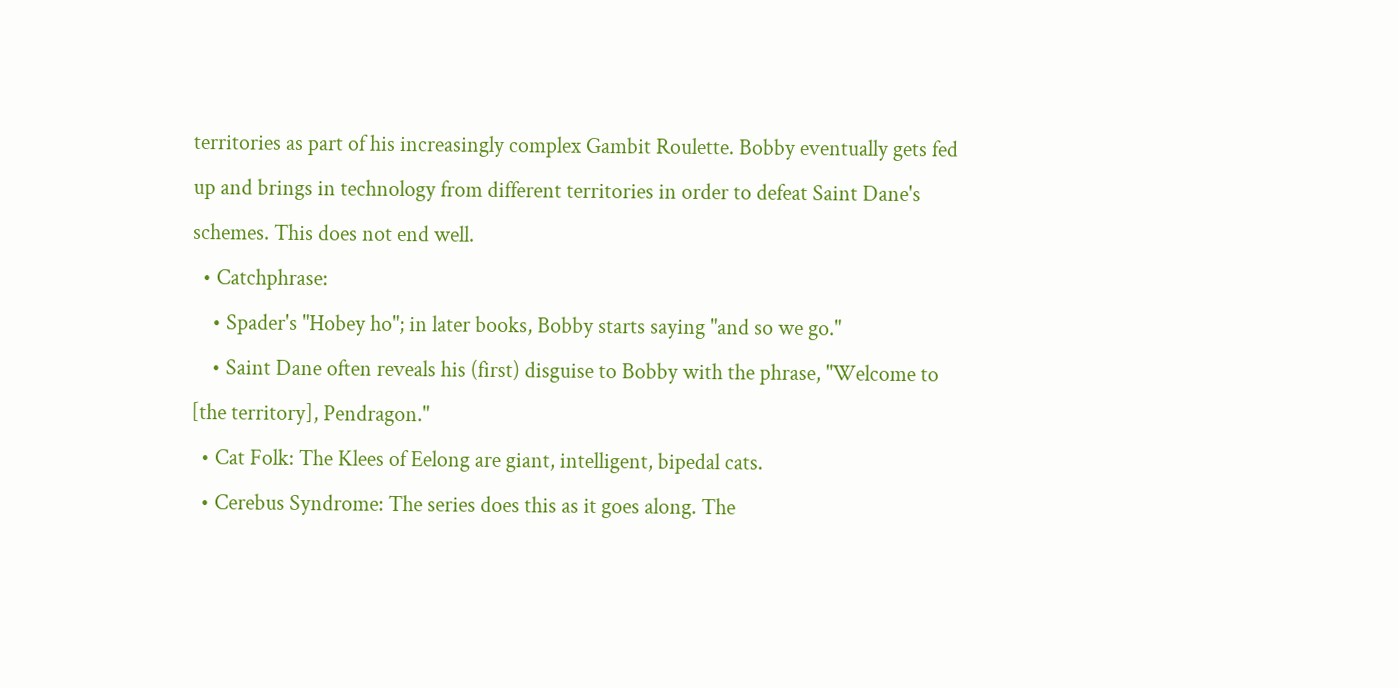territories as part of his increasingly complex Gambit Roulette. Bobby eventually gets fed up and brings in technology from different territories in order to defeat Saint Dane's schemes. This does not end well.
  • Catchphrase:
    • Spader's "Hobey ho"; in later books, Bobby starts saying "and so we go."
    • Saint Dane often reveals his (first) disguise to Bobby with the phrase, "Welcome to [the territory], Pendragon."
  • Cat Folk: The Klees of Eelong are giant, intelligent, bipedal cats.
  • Cerebus Syndrome: The series does this as it goes along. The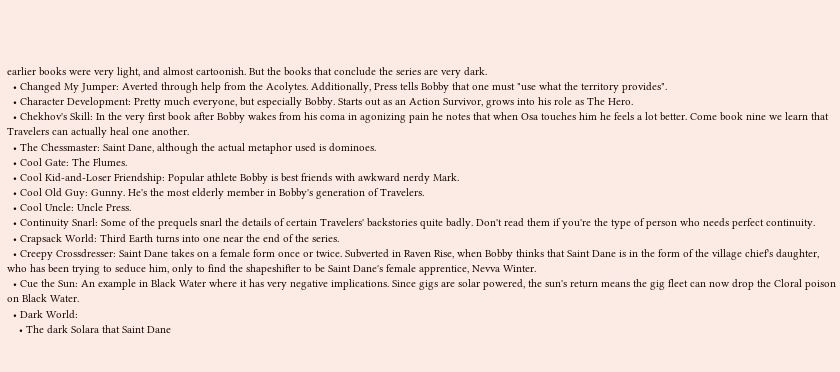earlier books were very light, and almost cartoonish. But the books that conclude the series are very dark.
  • Changed My Jumper: Averted through help from the Acolytes. Additionally, Press tells Bobby that one must "use what the territory provides".
  • Character Development: Pretty much everyone, but especially Bobby. Starts out as an Action Survivor, grows into his role as The Hero.
  • Chekhov's Skill: In the very first book after Bobby wakes from his coma in agonizing pain he notes that when Osa touches him he feels a lot better. Come book nine we learn that Travelers can actually heal one another.
  • The Chessmaster: Saint Dane, although the actual metaphor used is dominoes.
  • Cool Gate: The Flumes.
  • Cool Kid-and-Loser Friendship: Popular athlete Bobby is best friends with awkward nerdy Mark.
  • Cool Old Guy: Gunny. He's the most elderly member in Bobby's generation of Travelers.
  • Cool Uncle: Uncle Press.
  • Continuity Snarl: Some of the prequels snarl the details of certain Travelers' backstories quite badly. Don't read them if you're the type of person who needs perfect continuity.
  • Crapsack World: Third Earth turns into one near the end of the series.
  • Creepy Crossdresser: Saint Dane takes on a female form once or twice. Subverted in Raven Rise, when Bobby thinks that Saint Dane is in the form of the village chief's daughter, who has been trying to seduce him, only to find the shapeshifter to be Saint Dane's female apprentice, Nevva Winter.
  • Cue the Sun: An example in Black Water where it has very negative implications. Since gigs are solar powered, the sun's return means the gig fleet can now drop the Cloral poison on Black Water.
  • Dark World:
    • The dark Solara that Saint Dane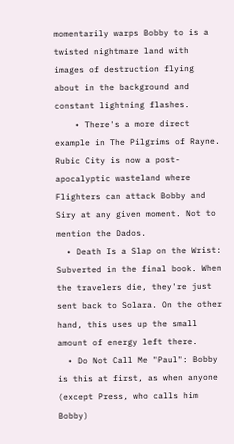momentarily warps Bobby to is a twisted nightmare land with images of destruction flying about in the background and constant lightning flashes.
    • There's a more direct example in The Pilgrims of Rayne. Rubic City is now a post-apocalyptic wasteland where Flighters can attack Bobby and Siry at any given moment. Not to mention the Dados.
  • Death Is a Slap on the Wrist: Subverted in the final book. When the travelers die, they're just sent back to Solara. On the other hand, this uses up the small amount of energy left there.
  • Do Not Call Me "Paul": Bobby is this at first, as when anyone (except Press, who calls him Bobby)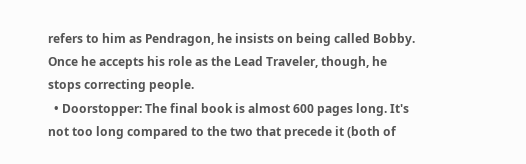refers to him as Pendragon, he insists on being called Bobby. Once he accepts his role as the Lead Traveler, though, he stops correcting people.
  • Doorstopper: The final book is almost 600 pages long. It's not too long compared to the two that precede it (both of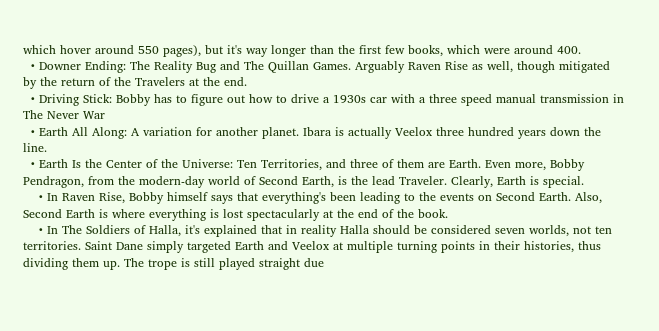which hover around 550 pages), but it's way longer than the first few books, which were around 400.
  • Downer Ending: The Reality Bug and The Quillan Games. Arguably Raven Rise as well, though mitigated by the return of the Travelers at the end.
  • Driving Stick: Bobby has to figure out how to drive a 1930s car with a three speed manual transmission in The Never War
  • Earth All Along: A variation for another planet. Ibara is actually Veelox three hundred years down the line.
  • Earth Is the Center of the Universe: Ten Territories, and three of them are Earth. Even more, Bobby Pendragon, from the modern-day world of Second Earth, is the lead Traveler. Clearly, Earth is special.
    • In Raven Rise, Bobby himself says that everything's been leading to the events on Second Earth. Also, Second Earth is where everything is lost spectacularly at the end of the book.
    • In The Soldiers of Halla, it's explained that in reality Halla should be considered seven worlds, not ten territories. Saint Dane simply targeted Earth and Veelox at multiple turning points in their histories, thus dividing them up. The trope is still played straight due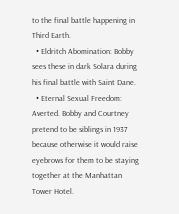to the final battle happening in Third Earth.
  • Eldritch Abomination: Bobby sees these in dark Solara during his final battle with Saint Dane.
  • Eternal Sexual Freedom: Averted. Bobby and Courtney pretend to be siblings in 1937 because otherwise it would raise eyebrows for them to be staying together at the Manhattan Tower Hotel.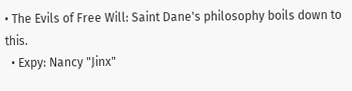• The Evils of Free Will: Saint Dane's philosophy boils down to this.
  • Expy: Nancy "Jinx"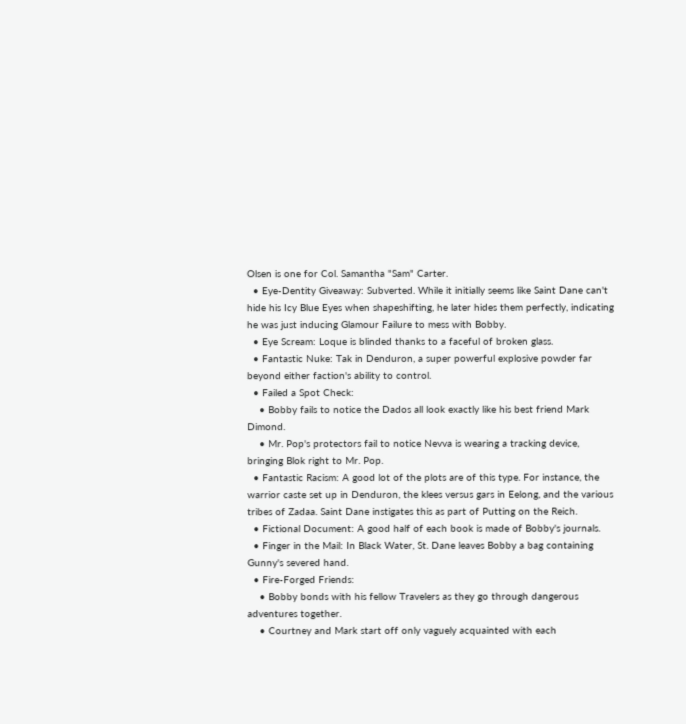Olsen is one for Col. Samantha "Sam" Carter.
  • Eye-Dentity Giveaway: Subverted. While it initially seems like Saint Dane can't hide his Icy Blue Eyes when shapeshifting, he later hides them perfectly, indicating he was just inducing Glamour Failure to mess with Bobby.
  • Eye Scream: Loque is blinded thanks to a faceful of broken glass.
  • Fantastic Nuke: Tak in Denduron, a super powerful explosive powder far beyond either faction's ability to control.
  • Failed a Spot Check:
    • Bobby fails to notice the Dados all look exactly like his best friend Mark Dimond.
    • Mr. Pop's protectors fail to notice Nevva is wearing a tracking device, bringing Blok right to Mr. Pop.
  • Fantastic Racism: A good lot of the plots are of this type. For instance, the warrior caste set up in Denduron, the klees versus gars in Eelong, and the various tribes of Zadaa. Saint Dane instigates this as part of Putting on the Reich.
  • Fictional Document: A good half of each book is made of Bobby's journals.
  • Finger in the Mail: In Black Water, St. Dane leaves Bobby a bag containing Gunny's severed hand.
  • Fire-Forged Friends:
    • Bobby bonds with his fellow Travelers as they go through dangerous adventures together.
    • Courtney and Mark start off only vaguely acquainted with each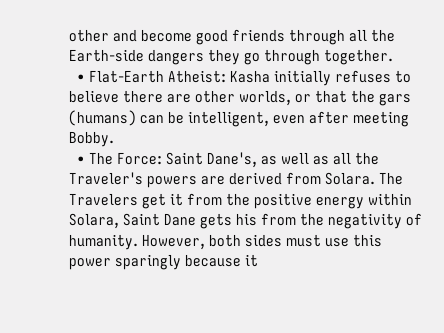other and become good friends through all the Earth-side dangers they go through together.
  • Flat-Earth Atheist: Kasha initially refuses to believe there are other worlds, or that the gars (humans) can be intelligent, even after meeting Bobby.
  • The Force: Saint Dane's, as well as all the Traveler's powers are derived from Solara. The Travelers get it from the positive energy within Solara, Saint Dane gets his from the negativity of humanity. However, both sides must use this power sparingly because it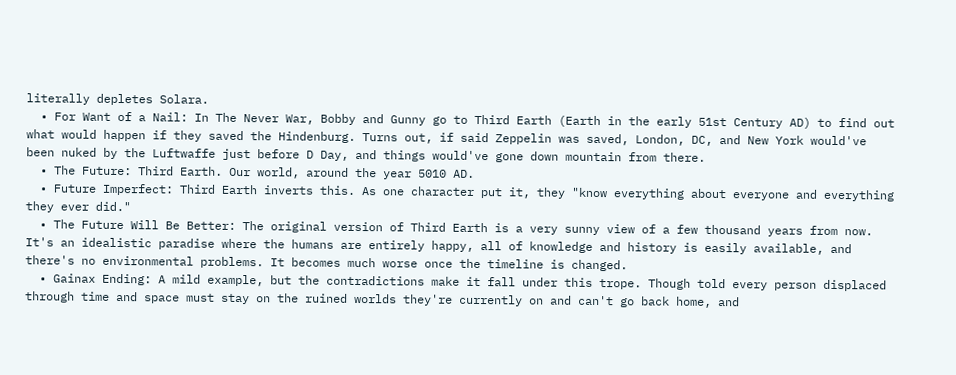literally depletes Solara.
  • For Want of a Nail: In The Never War, Bobby and Gunny go to Third Earth (Earth in the early 51st Century AD) to find out what would happen if they saved the Hindenburg. Turns out, if said Zeppelin was saved, London, DC, and New York would've been nuked by the Luftwaffe just before D Day, and things would've gone down mountain from there.
  • The Future: Third Earth. Our world, around the year 5010 AD.
  • Future Imperfect: Third Earth inverts this. As one character put it, they "know everything about everyone and everything they ever did."
  • The Future Will Be Better: The original version of Third Earth is a very sunny view of a few thousand years from now. It's an idealistic paradise where the humans are entirely happy, all of knowledge and history is easily available, and there's no environmental problems. It becomes much worse once the timeline is changed.
  • Gainax Ending: A mild example, but the contradictions make it fall under this trope. Though told every person displaced through time and space must stay on the ruined worlds they're currently on and can't go back home, and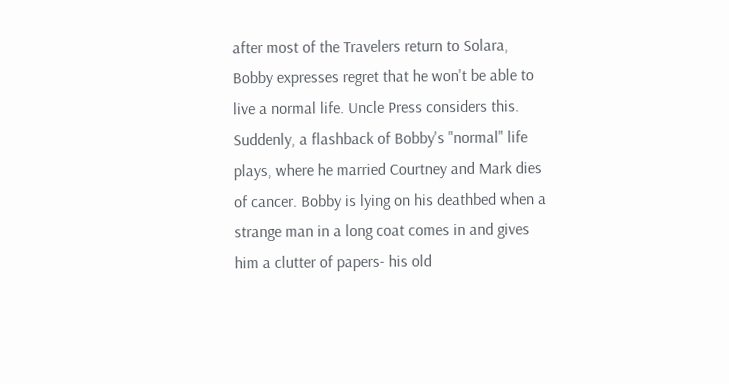after most of the Travelers return to Solara, Bobby expresses regret that he won't be able to live a normal life. Uncle Press considers this. Suddenly, a flashback of Bobby's "normal" life plays, where he married Courtney and Mark dies of cancer. Bobby is lying on his deathbed when a strange man in a long coat comes in and gives him a clutter of papers- his old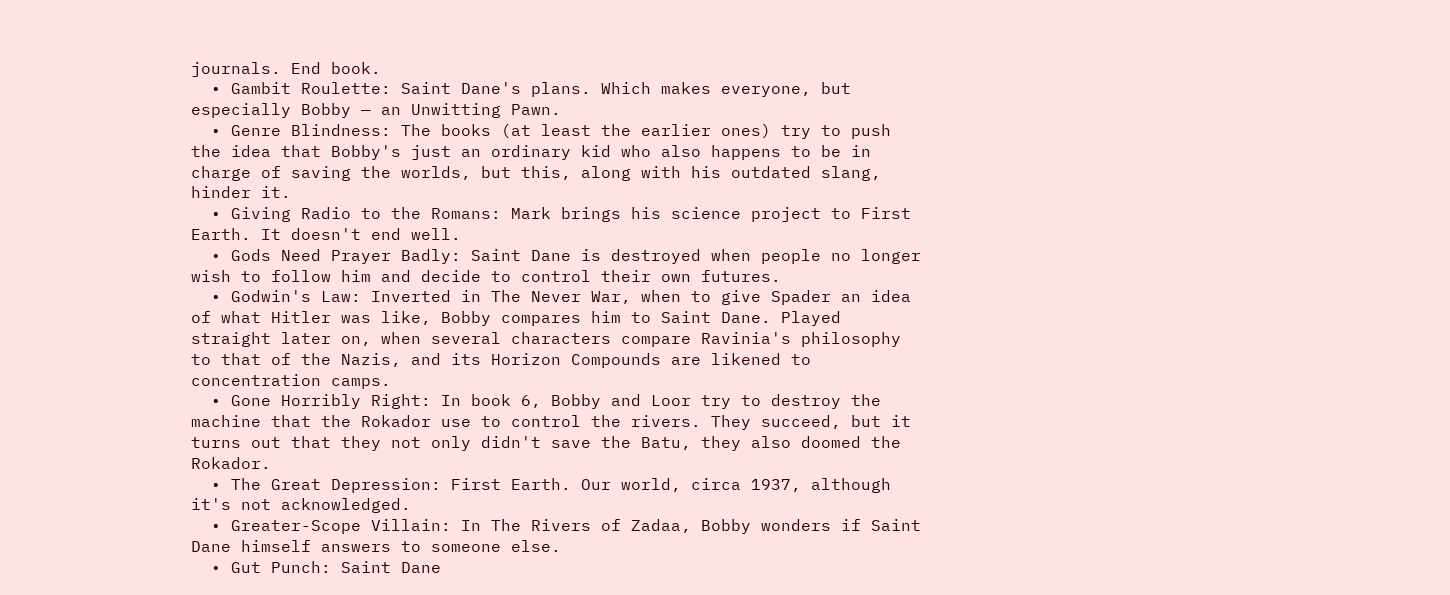journals. End book.
  • Gambit Roulette: Saint Dane's plans. Which makes everyone, but especially Bobby — an Unwitting Pawn.
  • Genre Blindness: The books (at least the earlier ones) try to push the idea that Bobby's just an ordinary kid who also happens to be in charge of saving the worlds, but this, along with his outdated slang, hinder it.
  • Giving Radio to the Romans: Mark brings his science project to First Earth. It doesn't end well.
  • Gods Need Prayer Badly: Saint Dane is destroyed when people no longer wish to follow him and decide to control their own futures.
  • Godwin's Law: Inverted in The Never War, when to give Spader an idea of what Hitler was like, Bobby compares him to Saint Dane. Played straight later on, when several characters compare Ravinia's philosophy to that of the Nazis, and its Horizon Compounds are likened to concentration camps.
  • Gone Horribly Right: In book 6, Bobby and Loor try to destroy the machine that the Rokador use to control the rivers. They succeed, but it turns out that they not only didn't save the Batu, they also doomed the Rokador.
  • The Great Depression: First Earth. Our world, circa 1937, although it's not acknowledged.
  • Greater-Scope Villain: In The Rivers of Zadaa, Bobby wonders if Saint Dane himself answers to someone else.
  • Gut Punch: Saint Dane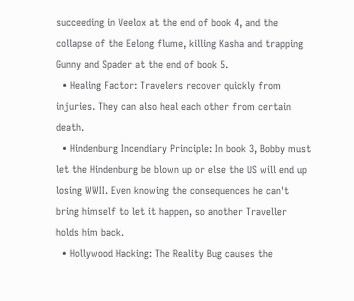succeeding in Veelox at the end of book 4, and the collapse of the Eelong flume, killing Kasha and trapping Gunny and Spader at the end of book 5.
  • Healing Factor: Travelers recover quickly from injuries. They can also heal each other from certain death.
  • Hindenburg Incendiary Principle: In book 3, Bobby must let the Hindenburg be blown up or else the US will end up losing WWII. Even knowing the consequences he can't bring himself to let it happen, so another Traveller holds him back.
  • Hollywood Hacking: The Reality Bug causes the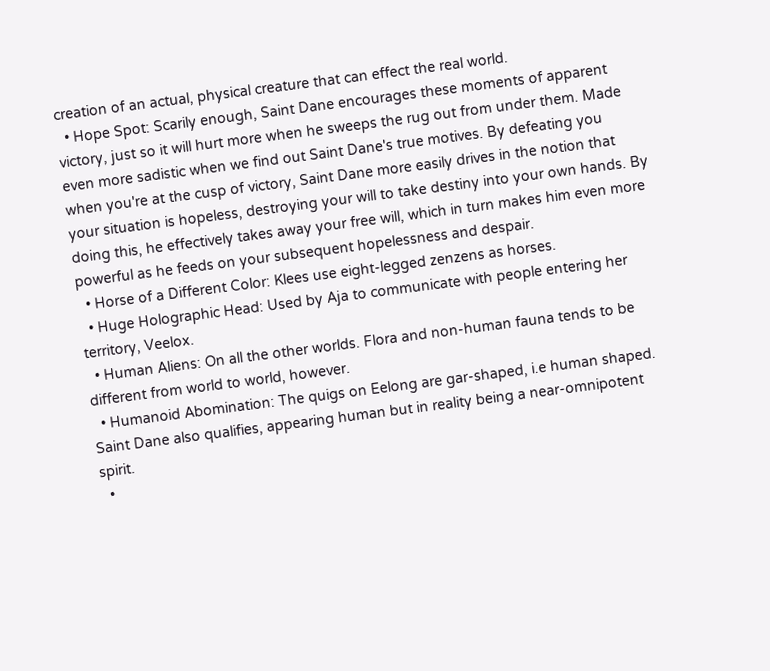creation of an actual, physical creature that can effect the real world.
  • Hope Spot: Scarily enough, Saint Dane encourages these moments of apparent victory, just so it will hurt more when he sweeps the rug out from under them. Made even more sadistic when we find out Saint Dane's true motives. By defeating you when you're at the cusp of victory, Saint Dane more easily drives in the notion that your situation is hopeless, destroying your will to take destiny into your own hands. By doing this, he effectively takes away your free will, which in turn makes him even more powerful as he feeds on your subsequent hopelessness and despair.
  • Horse of a Different Color: Klees use eight-legged zenzens as horses.
  • Huge Holographic Head: Used by Aja to communicate with people entering her territory, Veelox.
  • Human Aliens: On all the other worlds. Flora and non-human fauna tends to be different from world to world, however.
  • Humanoid Abomination: The quigs on Eelong are gar-shaped, i.e human shaped. Saint Dane also qualifies, appearing human but in reality being a near-omnipotent spirit.
  •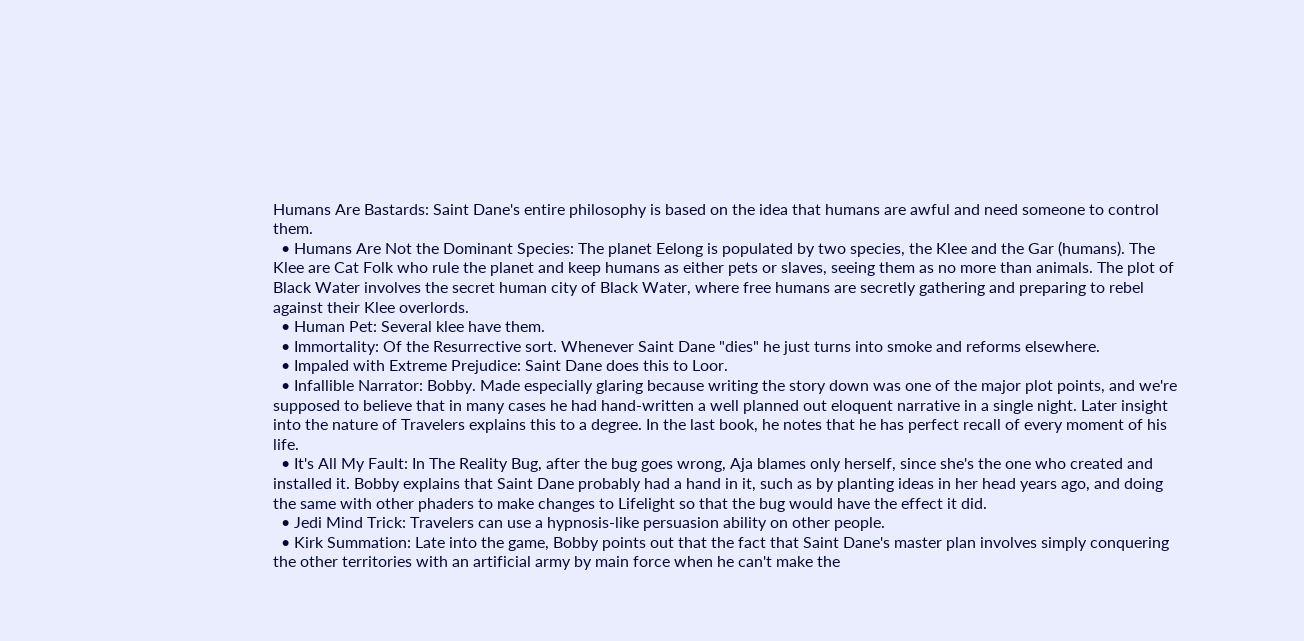Humans Are Bastards: Saint Dane's entire philosophy is based on the idea that humans are awful and need someone to control them.
  • Humans Are Not the Dominant Species: The planet Eelong is populated by two species, the Klee and the Gar (humans). The Klee are Cat Folk who rule the planet and keep humans as either pets or slaves, seeing them as no more than animals. The plot of Black Water involves the secret human city of Black Water, where free humans are secretly gathering and preparing to rebel against their Klee overlords.
  • Human Pet: Several klee have them.
  • Immortality: Of the Resurrective sort. Whenever Saint Dane "dies" he just turns into smoke and reforms elsewhere.
  • Impaled with Extreme Prejudice: Saint Dane does this to Loor.
  • Infallible Narrator: Bobby. Made especially glaring because writing the story down was one of the major plot points, and we're supposed to believe that in many cases he had hand-written a well planned out eloquent narrative in a single night. Later insight into the nature of Travelers explains this to a degree. In the last book, he notes that he has perfect recall of every moment of his life.
  • It's All My Fault: In The Reality Bug, after the bug goes wrong, Aja blames only herself, since she's the one who created and installed it. Bobby explains that Saint Dane probably had a hand in it, such as by planting ideas in her head years ago, and doing the same with other phaders to make changes to Lifelight so that the bug would have the effect it did.
  • Jedi Mind Trick: Travelers can use a hypnosis-like persuasion ability on other people.
  • Kirk Summation: Late into the game, Bobby points out that the fact that Saint Dane's master plan involves simply conquering the other territories with an artificial army by main force when he can't make the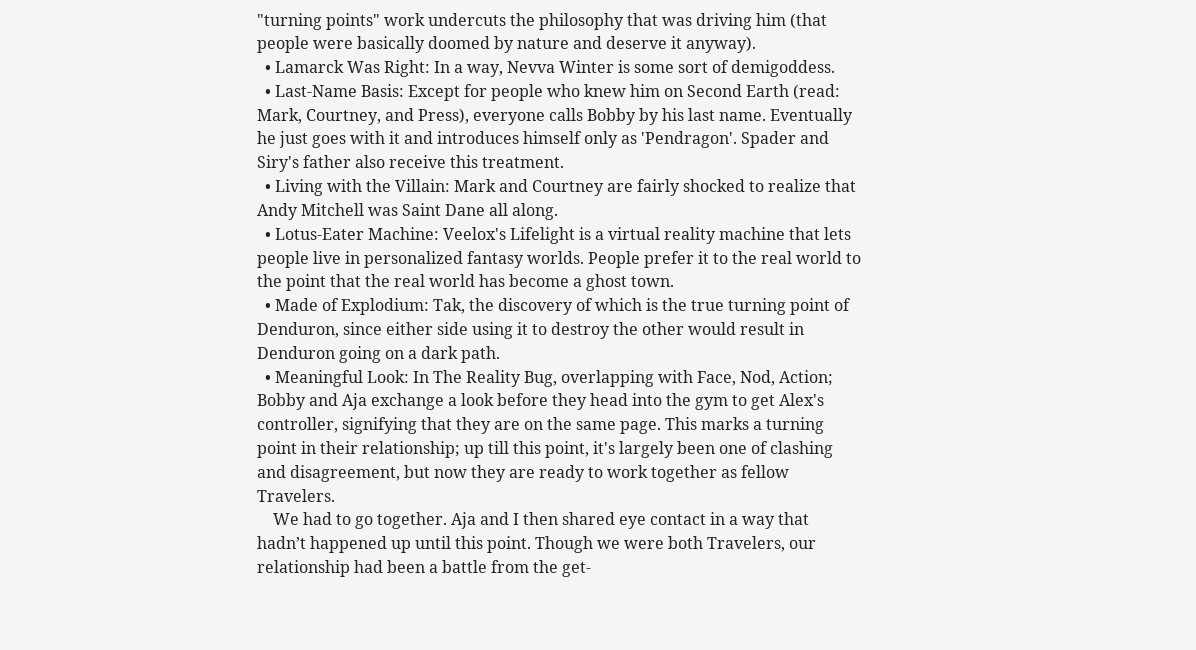"turning points" work undercuts the philosophy that was driving him (that people were basically doomed by nature and deserve it anyway).
  • Lamarck Was Right: In a way, Nevva Winter is some sort of demigoddess.
  • Last-Name Basis: Except for people who knew him on Second Earth (read: Mark, Courtney, and Press), everyone calls Bobby by his last name. Eventually he just goes with it and introduces himself only as 'Pendragon'. Spader and Siry's father also receive this treatment.
  • Living with the Villain: Mark and Courtney are fairly shocked to realize that Andy Mitchell was Saint Dane all along.
  • Lotus-Eater Machine: Veelox's Lifelight is a virtual reality machine that lets people live in personalized fantasy worlds. People prefer it to the real world to the point that the real world has become a ghost town.
  • Made of Explodium: Tak, the discovery of which is the true turning point of Denduron, since either side using it to destroy the other would result in Denduron going on a dark path.
  • Meaningful Look: In The Reality Bug, overlapping with Face, Nod, Action; Bobby and Aja exchange a look before they head into the gym to get Alex's controller, signifying that they are on the same page. This marks a turning point in their relationship; up till this point, it's largely been one of clashing and disagreement, but now they are ready to work together as fellow Travelers.
    We had to go together. Aja and I then shared eye contact in a way that hadn’t happened up until this point. Though we were both Travelers, our relationship had been a battle from the get-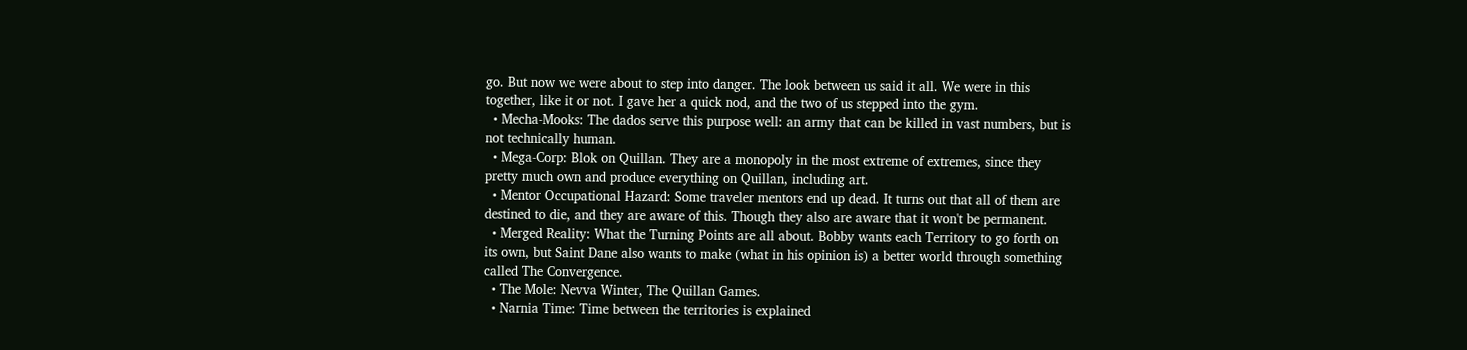go. But now we were about to step into danger. The look between us said it all. We were in this together, like it or not. I gave her a quick nod, and the two of us stepped into the gym.
  • Mecha-Mooks: The dados serve this purpose well: an army that can be killed in vast numbers, but is not technically human.
  • Mega-Corp: Blok on Quillan. They are a monopoly in the most extreme of extremes, since they pretty much own and produce everything on Quillan, including art.
  • Mentor Occupational Hazard: Some traveler mentors end up dead. It turns out that all of them are destined to die, and they are aware of this. Though they also are aware that it won't be permanent.
  • Merged Reality: What the Turning Points are all about. Bobby wants each Territory to go forth on its own, but Saint Dane also wants to make (what in his opinion is) a better world through something called The Convergence.
  • The Mole: Nevva Winter, The Quillan Games.
  • Narnia Time: Time between the territories is explained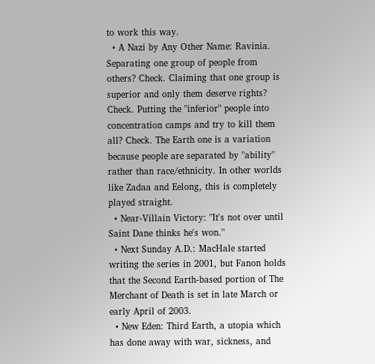to work this way.
  • A Nazi by Any Other Name: Ravinia. Separating one group of people from others? Check. Claiming that one group is superior and only them deserve rights? Check. Putting the "inferior" people into concentration camps and try to kill them all? Check. The Earth one is a variation because people are separated by "ability" rather than race/ethnicity. In other worlds like Zadaa and Eelong, this is completely played straight.
  • Near-Villain Victory: "It's not over until Saint Dane thinks he's won."
  • Next Sunday A.D.: MacHale started writing the series in 2001, but Fanon holds that the Second Earth-based portion of The Merchant of Death is set in late March or early April of 2003.
  • New Eden: Third Earth, a utopia which has done away with war, sickness, and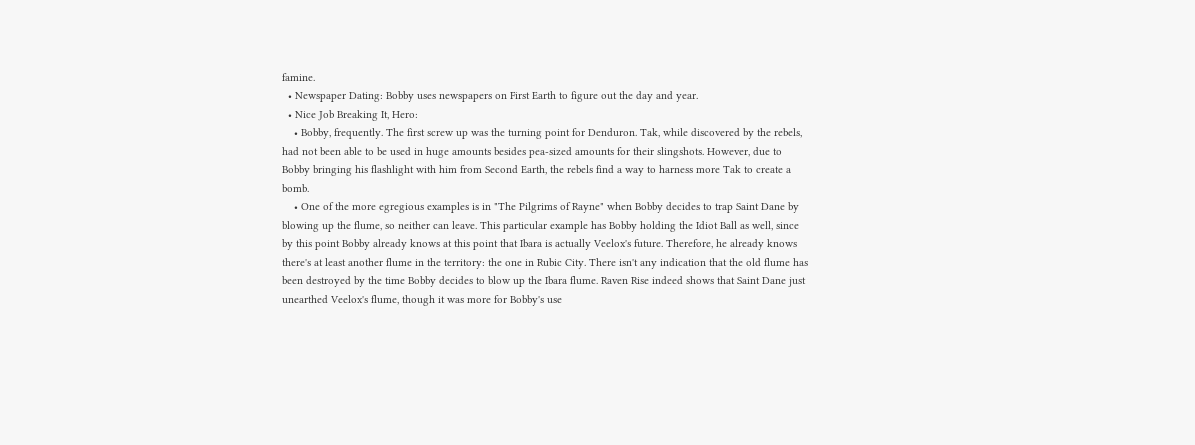famine.
  • Newspaper Dating: Bobby uses newspapers on First Earth to figure out the day and year.
  • Nice Job Breaking It, Hero:
    • Bobby, frequently. The first screw up was the turning point for Denduron. Tak, while discovered by the rebels, had not been able to be used in huge amounts besides pea-sized amounts for their slingshots. However, due to Bobby bringing his flashlight with him from Second Earth, the rebels find a way to harness more Tak to create a bomb.
    • One of the more egregious examples is in "The Pilgrims of Rayne" when Bobby decides to trap Saint Dane by blowing up the flume, so neither can leave. This particular example has Bobby holding the Idiot Ball as well, since by this point Bobby already knows at this point that Ibara is actually Veelox's future. Therefore, he already knows there's at least another flume in the territory: the one in Rubic City. There isn't any indication that the old flume has been destroyed by the time Bobby decides to blow up the Ibara flume. Raven Rise indeed shows that Saint Dane just unearthed Veelox's flume, though it was more for Bobby's use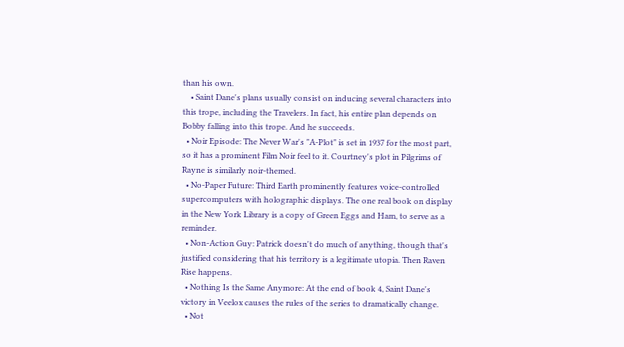than his own.
    • Saint Dane's plans usually consist on inducing several characters into this trope, including the Travelers. In fact, his entire plan depends on Bobby falling into this trope. And he succeeds.
  • Noir Episode: The Never War's "A-Plot" is set in 1937 for the most part, so it has a prominent Film Noir feel to it. Courtney's plot in Pilgrims of Rayne is similarly noir-themed.
  • No-Paper Future: Third Earth prominently features voice-controlled supercomputers with holographic displays. The one real book on display in the New York Library is a copy of Green Eggs and Ham, to serve as a reminder.
  • Non-Action Guy: Patrick doesn't do much of anything, though that's justified considering that his territory is a legitimate utopia. Then Raven Rise happens.
  • Nothing Is the Same Anymore: At the end of book 4, Saint Dane's victory in Veelox causes the rules of the series to dramatically change.
  • Not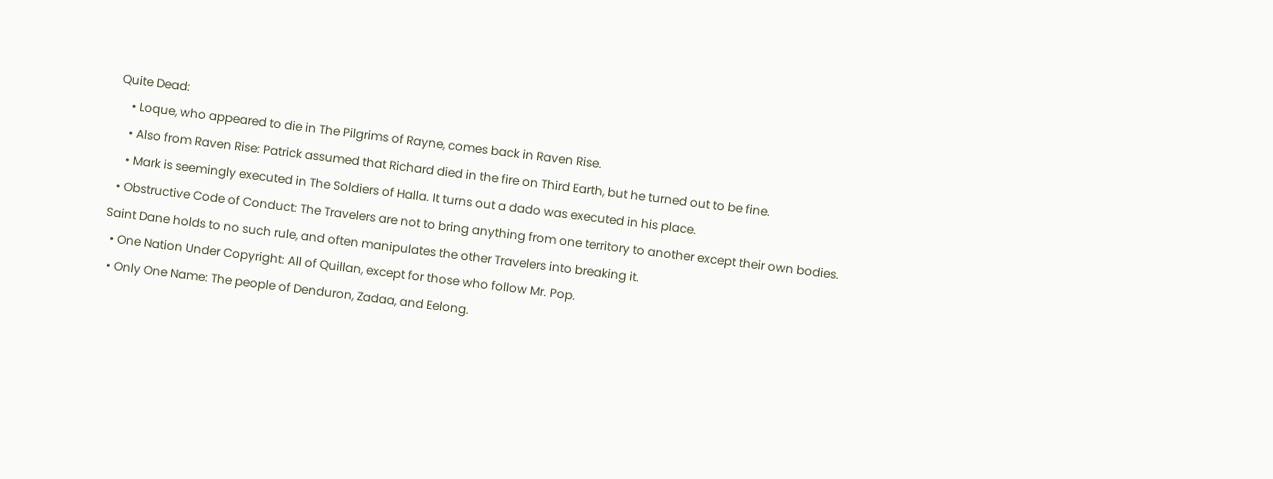Quite Dead:
    • Loque, who appeared to die in The Pilgrims of Rayne, comes back in Raven Rise.
    • Also from Raven Rise: Patrick assumed that Richard died in the fire on Third Earth, but he turned out to be fine.
    • Mark is seemingly executed in The Soldiers of Halla. It turns out a dado was executed in his place.
  • Obstructive Code of Conduct: The Travelers are not to bring anything from one territory to another except their own bodies. Saint Dane holds to no such rule, and often manipulates the other Travelers into breaking it.
  • One Nation Under Copyright: All of Quillan, except for those who follow Mr. Pop.
  • Only One Name: The people of Denduron, Zadaa, and Eelong.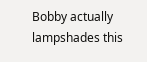Bobby actually lampshades this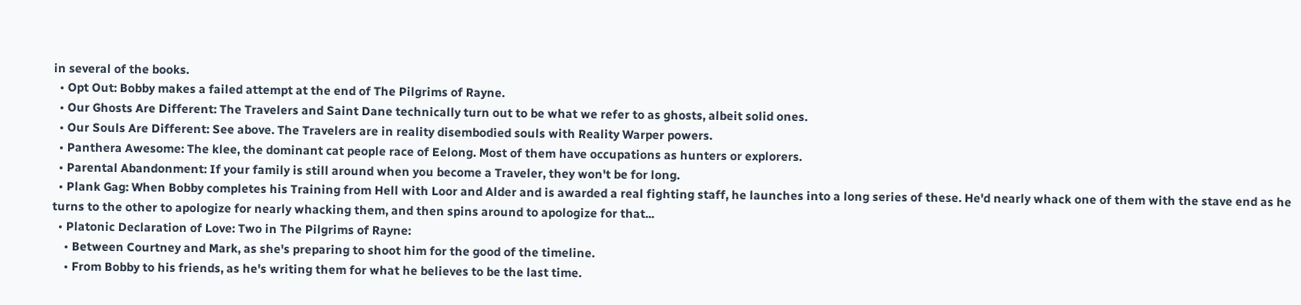in several of the books.
  • Opt Out: Bobby makes a failed attempt at the end of The Pilgrims of Rayne.
  • Our Ghosts Are Different: The Travelers and Saint Dane technically turn out to be what we refer to as ghosts, albeit solid ones.
  • Our Souls Are Different: See above. The Travelers are in reality disembodied souls with Reality Warper powers.
  • Panthera Awesome: The klee, the dominant cat people race of Eelong. Most of them have occupations as hunters or explorers.
  • Parental Abandonment: If your family is still around when you become a Traveler, they won't be for long.
  • Plank Gag: When Bobby completes his Training from Hell with Loor and Alder and is awarded a real fighting staff, he launches into a long series of these. He'd nearly whack one of them with the stave end as he turns to the other to apologize for nearly whacking them, and then spins around to apologize for that...
  • Platonic Declaration of Love: Two in The Pilgrims of Rayne:
    • Between Courtney and Mark, as she's preparing to shoot him for the good of the timeline.
    • From Bobby to his friends, as he's writing them for what he believes to be the last time.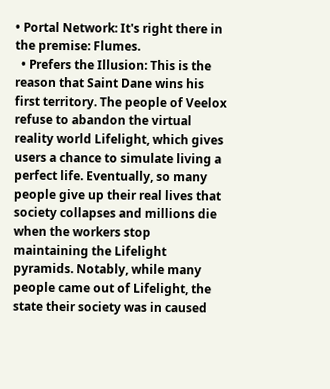• Portal Network: It's right there in the premise: Flumes.
  • Prefers the Illusion: This is the reason that Saint Dane wins his first territory. The people of Veelox refuse to abandon the virtual reality world Lifelight, which gives users a chance to simulate living a perfect life. Eventually, so many people give up their real lives that society collapses and millions die when the workers stop maintaining the Lifelight pyramids. Notably, while many people came out of Lifelight, the state their society was in caused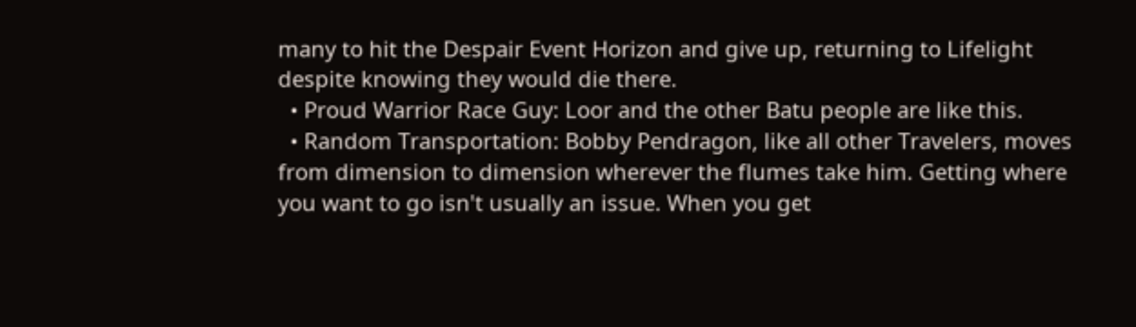many to hit the Despair Event Horizon and give up, returning to Lifelight despite knowing they would die there.
  • Proud Warrior Race Guy: Loor and the other Batu people are like this.
  • Random Transportation: Bobby Pendragon, like all other Travelers, moves from dimension to dimension wherever the flumes take him. Getting where you want to go isn't usually an issue. When you get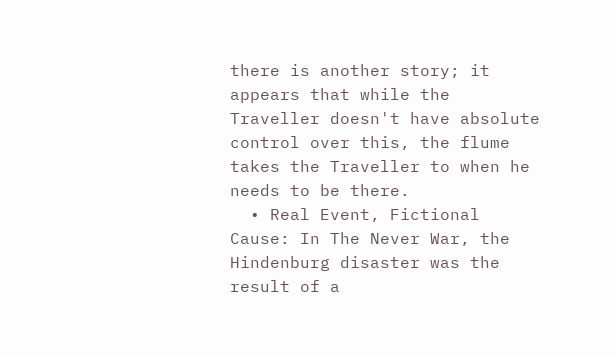there is another story; it appears that while the Traveller doesn't have absolute control over this, the flume takes the Traveller to when he needs to be there.
  • Real Event, Fictional Cause: In The Never War, the Hindenburg disaster was the result of a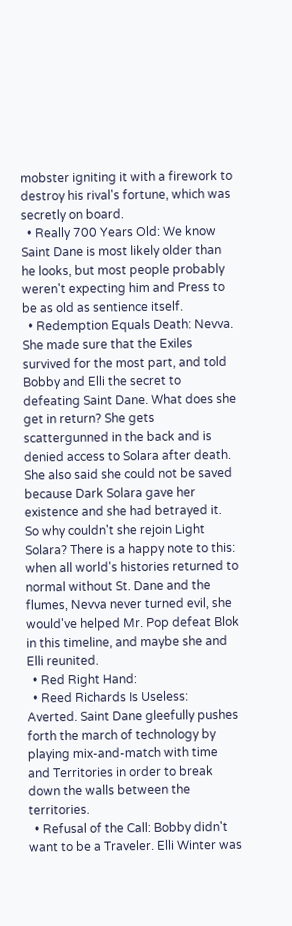mobster igniting it with a firework to destroy his rival's fortune, which was secretly on board.
  • Really 700 Years Old: We know Saint Dane is most likely older than he looks, but most people probably weren't expecting him and Press to be as old as sentience itself.
  • Redemption Equals Death: Nevva. She made sure that the Exiles survived for the most part, and told Bobby and Elli the secret to defeating Saint Dane. What does she get in return? She gets scattergunned in the back and is denied access to Solara after death. She also said she could not be saved because Dark Solara gave her existence and she had betrayed it. So why couldn't she rejoin Light Solara? There is a happy note to this: when all world's histories returned to normal without St. Dane and the flumes, Nevva never turned evil, she would've helped Mr. Pop defeat Blok in this timeline, and maybe she and Elli reunited.
  • Red Right Hand:
  • Reed Richards Is Useless: Averted. Saint Dane gleefully pushes forth the march of technology by playing mix-and-match with time and Territories in order to break down the walls between the territories.
  • Refusal of the Call: Bobby didn't want to be a Traveler. Elli Winter was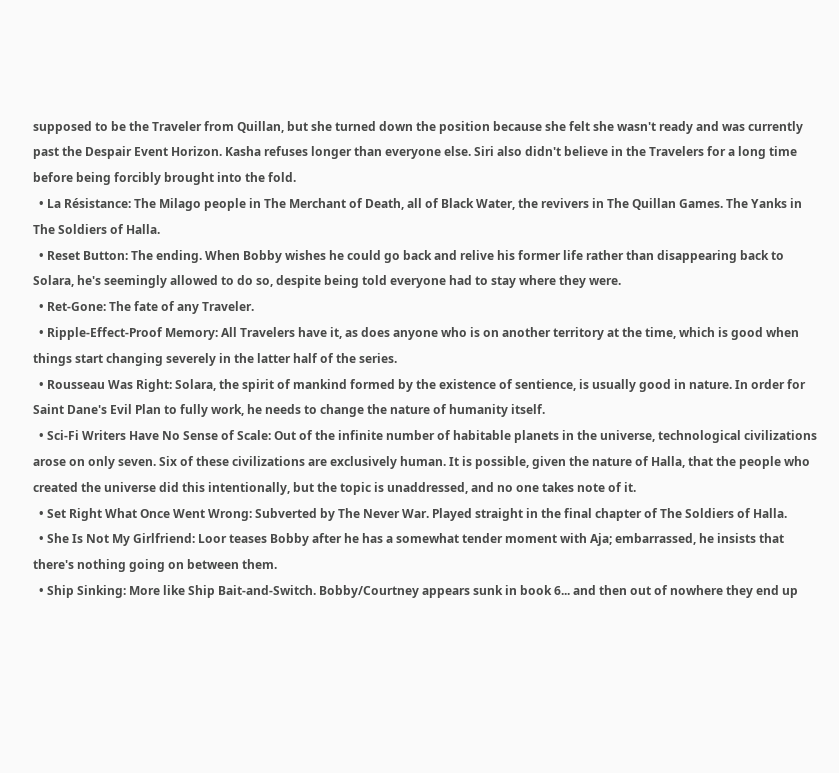supposed to be the Traveler from Quillan, but she turned down the position because she felt she wasn't ready and was currently past the Despair Event Horizon. Kasha refuses longer than everyone else. Siri also didn't believe in the Travelers for a long time before being forcibly brought into the fold.
  • La Résistance: The Milago people in The Merchant of Death, all of Black Water, the revivers in The Quillan Games. The Yanks in The Soldiers of Halla.
  • Reset Button: The ending. When Bobby wishes he could go back and relive his former life rather than disappearing back to Solara, he's seemingly allowed to do so, despite being told everyone had to stay where they were.
  • Ret-Gone: The fate of any Traveler.
  • Ripple-Effect-Proof Memory: All Travelers have it, as does anyone who is on another territory at the time, which is good when things start changing severely in the latter half of the series.
  • Rousseau Was Right: Solara, the spirit of mankind formed by the existence of sentience, is usually good in nature. In order for Saint Dane's Evil Plan to fully work, he needs to change the nature of humanity itself.
  • Sci-Fi Writers Have No Sense of Scale: Out of the infinite number of habitable planets in the universe, technological civilizations arose on only seven. Six of these civilizations are exclusively human. It is possible, given the nature of Halla, that the people who created the universe did this intentionally, but the topic is unaddressed, and no one takes note of it.
  • Set Right What Once Went Wrong: Subverted by The Never War. Played straight in the final chapter of The Soldiers of Halla.
  • She Is Not My Girlfriend: Loor teases Bobby after he has a somewhat tender moment with Aja; embarrassed, he insists that there's nothing going on between them.
  • Ship Sinking: More like Ship Bait-and-Switch. Bobby/Courtney appears sunk in book 6... and then out of nowhere they end up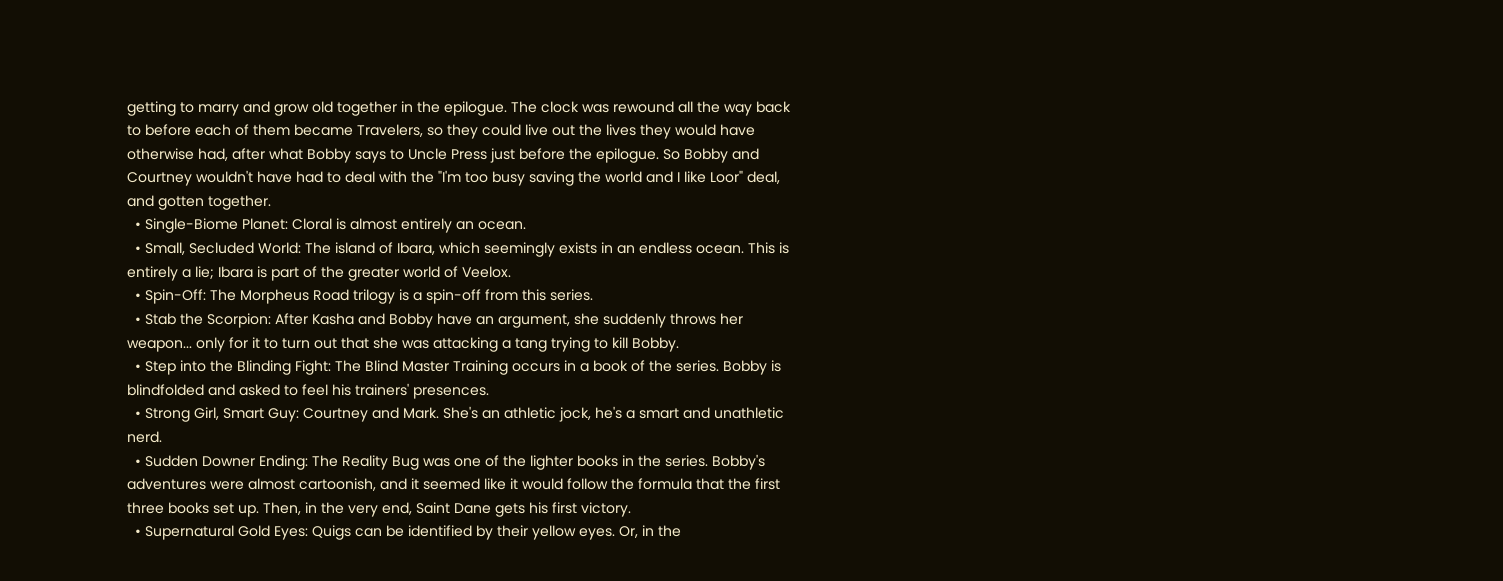getting to marry and grow old together in the epilogue. The clock was rewound all the way back to before each of them became Travelers, so they could live out the lives they would have otherwise had, after what Bobby says to Uncle Press just before the epilogue. So Bobby and Courtney wouldn't have had to deal with the "I'm too busy saving the world and I like Loor" deal, and gotten together.
  • Single-Biome Planet: Cloral is almost entirely an ocean.
  • Small, Secluded World: The island of Ibara, which seemingly exists in an endless ocean. This is entirely a lie; Ibara is part of the greater world of Veelox.
  • Spin-Off: The Morpheus Road trilogy is a spin-off from this series.
  • Stab the Scorpion: After Kasha and Bobby have an argument, she suddenly throws her weapon... only for it to turn out that she was attacking a tang trying to kill Bobby.
  • Step into the Blinding Fight: The Blind Master Training occurs in a book of the series. Bobby is blindfolded and asked to feel his trainers' presences.
  • Strong Girl, Smart Guy: Courtney and Mark. She's an athletic jock, he's a smart and unathletic nerd.
  • Sudden Downer Ending: The Reality Bug was one of the lighter books in the series. Bobby's adventures were almost cartoonish, and it seemed like it would follow the formula that the first three books set up. Then, in the very end, Saint Dane gets his first victory.
  • Supernatural Gold Eyes: Quigs can be identified by their yellow eyes. Or, in the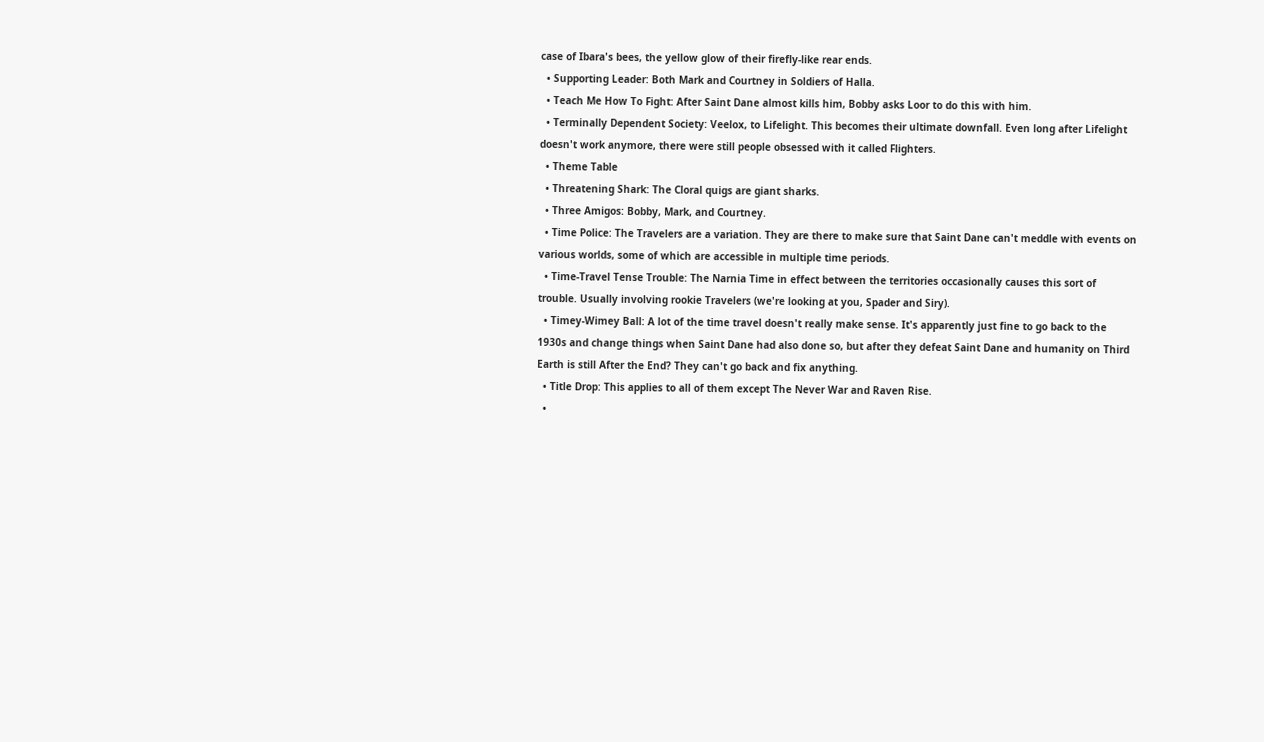case of Ibara's bees, the yellow glow of their firefly-like rear ends.
  • Supporting Leader: Both Mark and Courtney in Soldiers of Halla.
  • Teach Me How To Fight: After Saint Dane almost kills him, Bobby asks Loor to do this with him.
  • Terminally Dependent Society: Veelox, to Lifelight. This becomes their ultimate downfall. Even long after Lifelight doesn't work anymore, there were still people obsessed with it called Flighters.
  • Theme Table
  • Threatening Shark: The Cloral quigs are giant sharks.
  • Three Amigos: Bobby, Mark, and Courtney.
  • Time Police: The Travelers are a variation. They are there to make sure that Saint Dane can't meddle with events on various worlds, some of which are accessible in multiple time periods.
  • Time-Travel Tense Trouble: The Narnia Time in effect between the territories occasionally causes this sort of trouble. Usually involving rookie Travelers (we're looking at you, Spader and Siry).
  • Timey-Wimey Ball: A lot of the time travel doesn't really make sense. It's apparently just fine to go back to the 1930s and change things when Saint Dane had also done so, but after they defeat Saint Dane and humanity on Third Earth is still After the End? They can't go back and fix anything.
  • Title Drop: This applies to all of them except The Never War and Raven Rise.
  •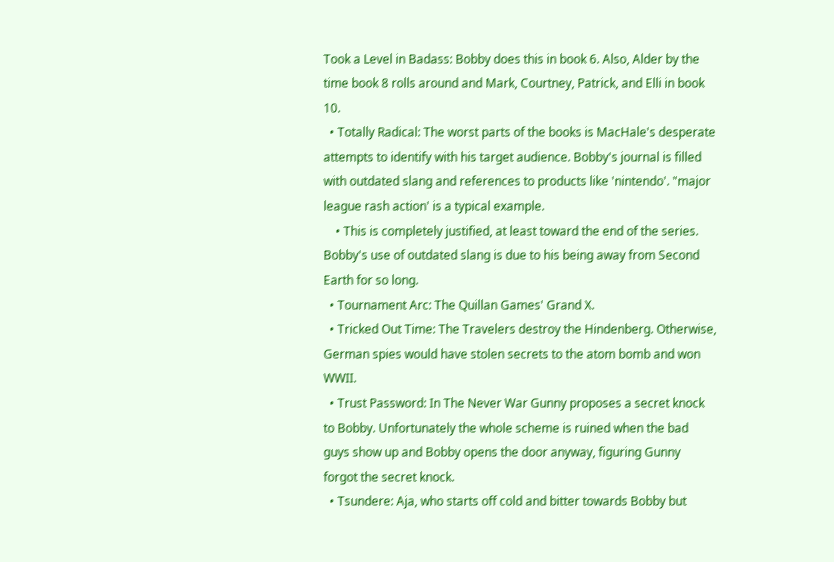Took a Level in Badass: Bobby does this in book 6. Also, Alder by the time book 8 rolls around and Mark, Courtney, Patrick, and Elli in book 10.
  • Totally Radical: The worst parts of the books is MacHale's desperate attempts to identify with his target audience. Bobby's journal is filled with outdated slang and references to products like 'nintendo'. "major league rash action' is a typical example.
    • This is completely justified, at least toward the end of the series. Bobby's use of outdated slang is due to his being away from Second Earth for so long.
  • Tournament Arc: The Quillan Games' Grand X.
  • Tricked Out Time: The Travelers destroy the Hindenberg. Otherwise, German spies would have stolen secrets to the atom bomb and won WWII.
  • Trust Password: In The Never War Gunny proposes a secret knock to Bobby. Unfortunately the whole scheme is ruined when the bad guys show up and Bobby opens the door anyway, figuring Gunny forgot the secret knock.
  • Tsundere: Aja, who starts off cold and bitter towards Bobby but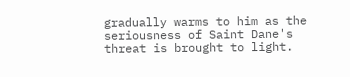gradually warms to him as the seriousness of Saint Dane's threat is brought to light.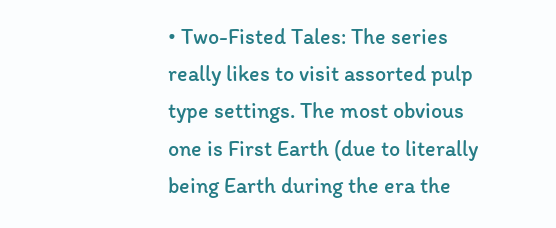• Two-Fisted Tales: The series really likes to visit assorted pulp type settings. The most obvious one is First Earth (due to literally being Earth during the era the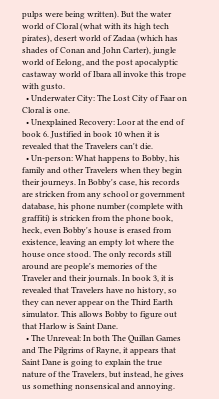pulps were being written). But the water world of Cloral (what with its high tech pirates), desert world of Zadaa (which has shades of Conan and John Carter), jungle world of Eelong, and the post apocalyptic castaway world of Ibara all invoke this trope with gusto.
  • Underwater City: The Lost City of Faar on Cloral is one.
  • Unexplained Recovery: Loor at the end of book 6. Justified in book 10 when it is revealed that the Travelers can't die.
  • Un-person: What happens to Bobby, his family and other Travelers when they begin their journeys. In Bobby's case, his records are stricken from any school or government database, his phone number (complete with graffiti) is stricken from the phone book, heck, even Bobby's house is erased from existence, leaving an empty lot where the house once stood. The only records still around are people's memories of the Traveler and their journals. In book 3, it is revealed that Travelers have no history, so they can never appear on the Third Earth simulator. This allows Bobby to figure out that Harlow is Saint Dane.
  • The Unreveal: In both The Quillan Games and The Pilgrims of Rayne, it appears that Saint Dane is going to explain the true nature of the Travelers, but instead, he gives us something nonsensical and annoying.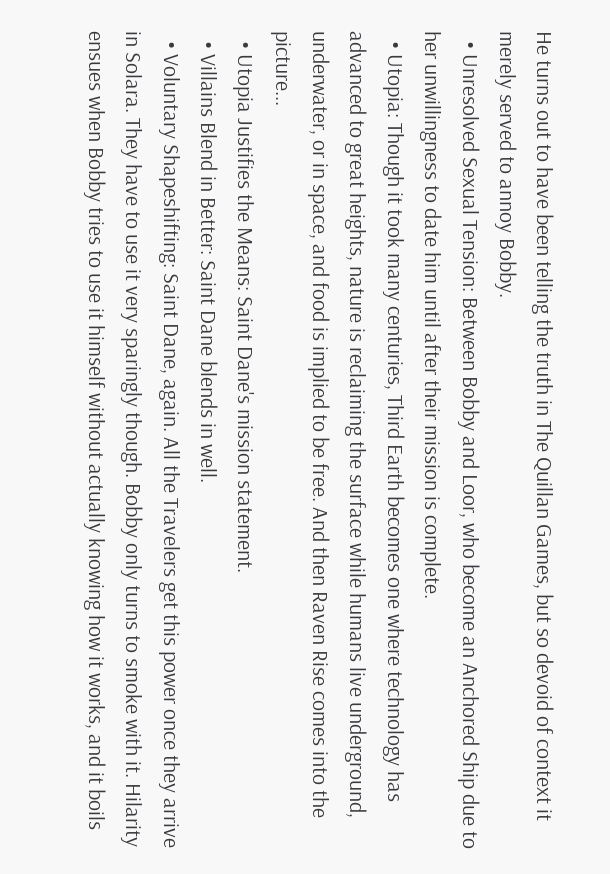He turns out to have been telling the truth in The Quillan Games, but so devoid of context it merely served to annoy Bobby.
  • Unresolved Sexual Tension: Between Bobby and Loor, who become an Anchored Ship due to her unwillingness to date him until after their mission is complete.
  • Utopia: Though it took many centuries, Third Earth becomes one where technology has advanced to great heights, nature is reclaiming the surface while humans live underground, underwater, or in space, and food is implied to be free. And then Raven Rise comes into the picture...
  • Utopia Justifies the Means: Saint Dane's mission statement.
  • Villains Blend in Better: Saint Dane blends in well.
  • Voluntary Shapeshifting: Saint Dane, again. All the Travelers get this power once they arrive in Solara. They have to use it very sparingly though. Bobby only turns to smoke with it. Hilarity ensues when Bobby tries to use it himself without actually knowing how it works, and it boils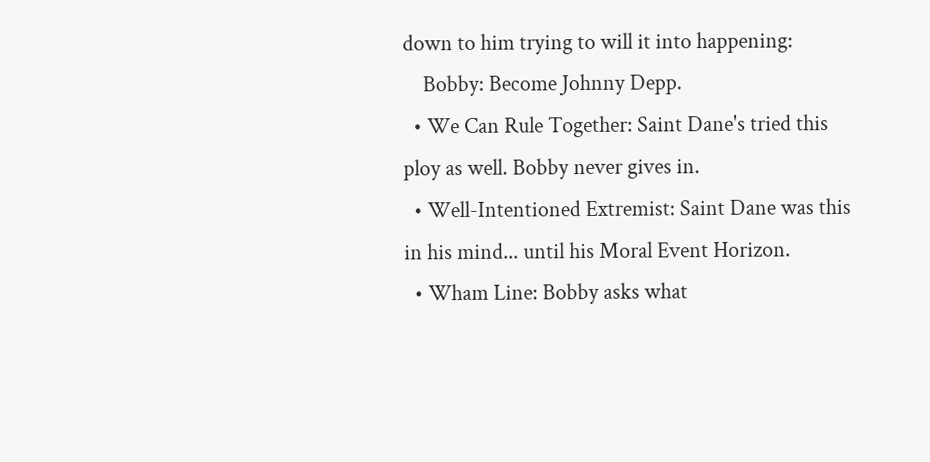down to him trying to will it into happening:
    Bobby: Become Johnny Depp.
  • We Can Rule Together: Saint Dane's tried this ploy as well. Bobby never gives in.
  • Well-Intentioned Extremist: Saint Dane was this in his mind... until his Moral Event Horizon.
  • Wham Line: Bobby asks what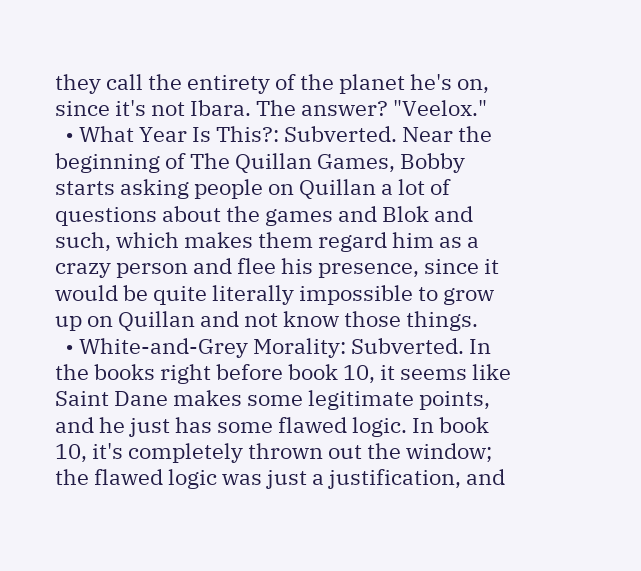they call the entirety of the planet he's on, since it's not Ibara. The answer? "Veelox."
  • What Year Is This?: Subverted. Near the beginning of The Quillan Games, Bobby starts asking people on Quillan a lot of questions about the games and Blok and such, which makes them regard him as a crazy person and flee his presence, since it would be quite literally impossible to grow up on Quillan and not know those things.
  • White-and-Grey Morality: Subverted. In the books right before book 10, it seems like Saint Dane makes some legitimate points, and he just has some flawed logic. In book 10, it's completely thrown out the window; the flawed logic was just a justification, and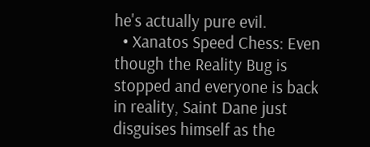he's actually pure evil.
  • Xanatos Speed Chess: Even though the Reality Bug is stopped and everyone is back in reality, Saint Dane just disguises himself as the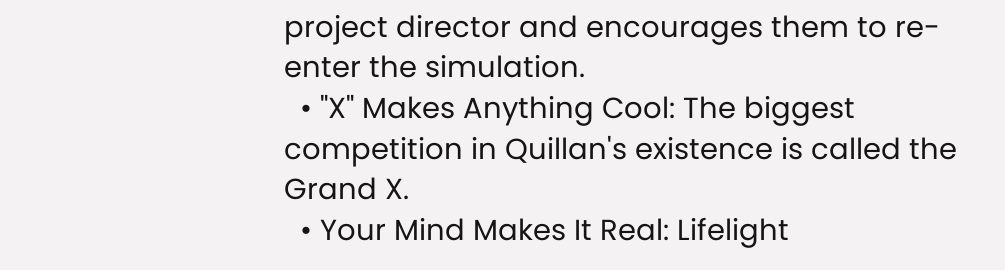project director and encourages them to re-enter the simulation.
  • "X" Makes Anything Cool: The biggest competition in Quillan's existence is called the Grand X.
  • Your Mind Makes It Real: Lifelight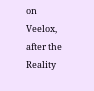on Veelox, after the Reality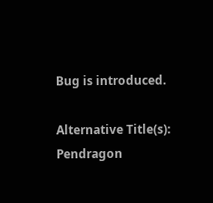Bug is introduced.

Alternative Title(s): Pendragon